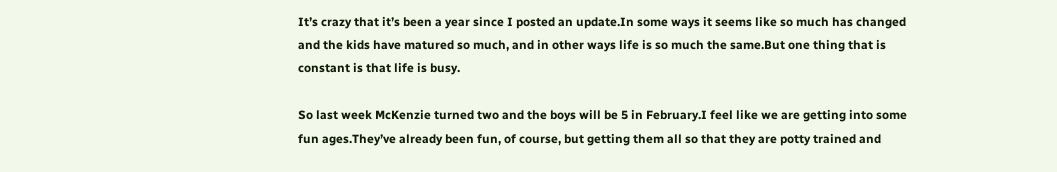It’s crazy that it’s been a year since I posted an update.In some ways it seems like so much has changed and the kids have matured so much, and in other ways life is so much the same.But one thing that is constant is that life is busy.

So last week McKenzie turned two and the boys will be 5 in February.I feel like we are getting into some fun ages.They’ve already been fun, of course, but getting them all so that they are potty trained and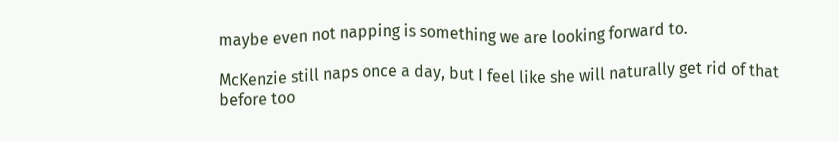maybe even not napping is something we are looking forward to.

McKenzie still naps once a day, but I feel like she will naturally get rid of that before too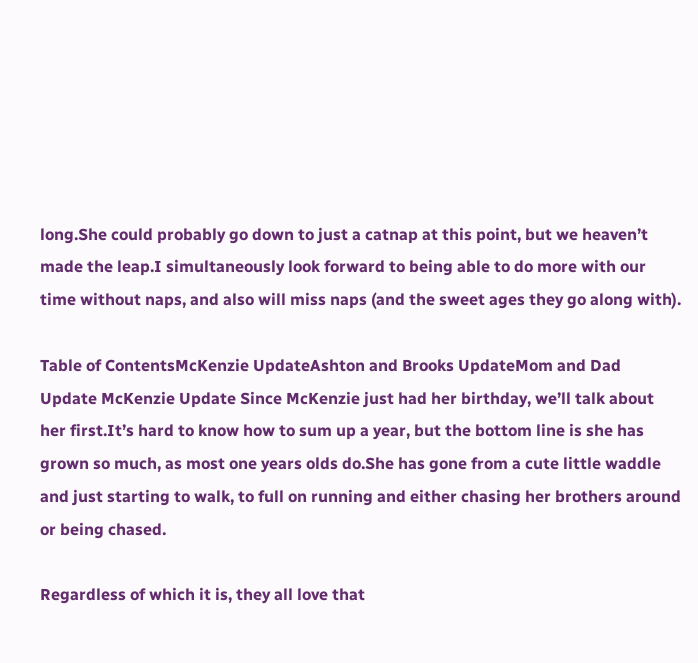long.She could probably go down to just a catnap at this point, but we heaven’t made the leap.I simultaneously look forward to being able to do more with our time without naps, and also will miss naps (and the sweet ages they go along with).

Table of ContentsMcKenzie UpdateAshton and Brooks UpdateMom and Dad Update McKenzie Update Since McKenzie just had her birthday, we’ll talk about her first.It’s hard to know how to sum up a year, but the bottom line is she has grown so much, as most one years olds do.She has gone from a cute little waddle and just starting to walk, to full on running and either chasing her brothers around or being chased.

Regardless of which it is, they all love that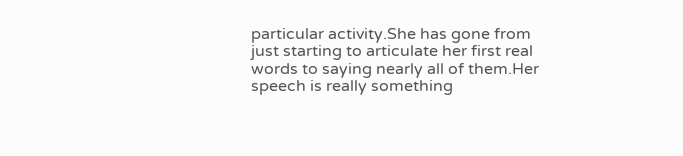particular activity.She has gone from just starting to articulate her first real words to saying nearly all of them.Her speech is really something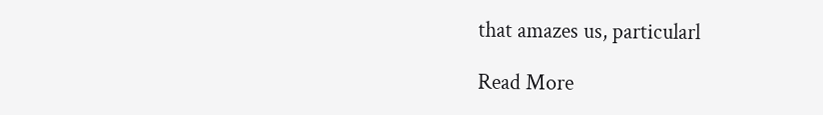that amazes us, particularl

Read More